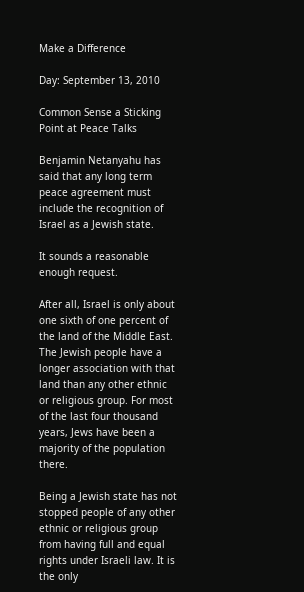Make a Difference

Day: September 13, 2010

Common Sense a Sticking Point at Peace Talks

Benjamin Netanyahu has said that any long term peace agreement must include the recognition of Israel as a Jewish state.

It sounds a reasonable enough request.

After all, Israel is only about one sixth of one percent of the land of the Middle East. The Jewish people have a longer association with that land than any other ethnic or religious group. For most of the last four thousand years, Jews have been a majority of the population there.

Being a Jewish state has not stopped people of any other ethnic or religious group from having full and equal rights under Israeli law. It is the only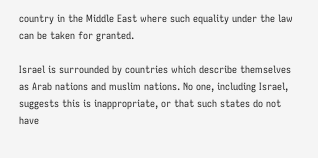country in the Middle East where such equality under the law can be taken for granted.

Israel is surrounded by countries which describe themselves as Arab nations and muslim nations. No one, including Israel, suggests this is inappropriate, or that such states do not have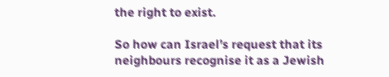the right to exist.

So how can Israel’s request that its neighbours recognise it as a Jewish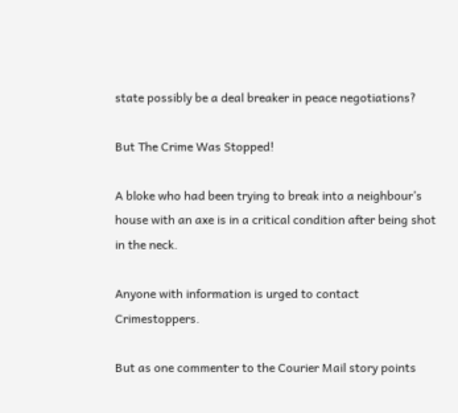state possibly be a deal breaker in peace negotiations?

But The Crime Was Stopped!

A bloke who had been trying to break into a neighbour’s house with an axe is in a critical condition after being shot in the neck.

Anyone with information is urged to contact Crimestoppers.

But as one commenter to the Courier Mail story points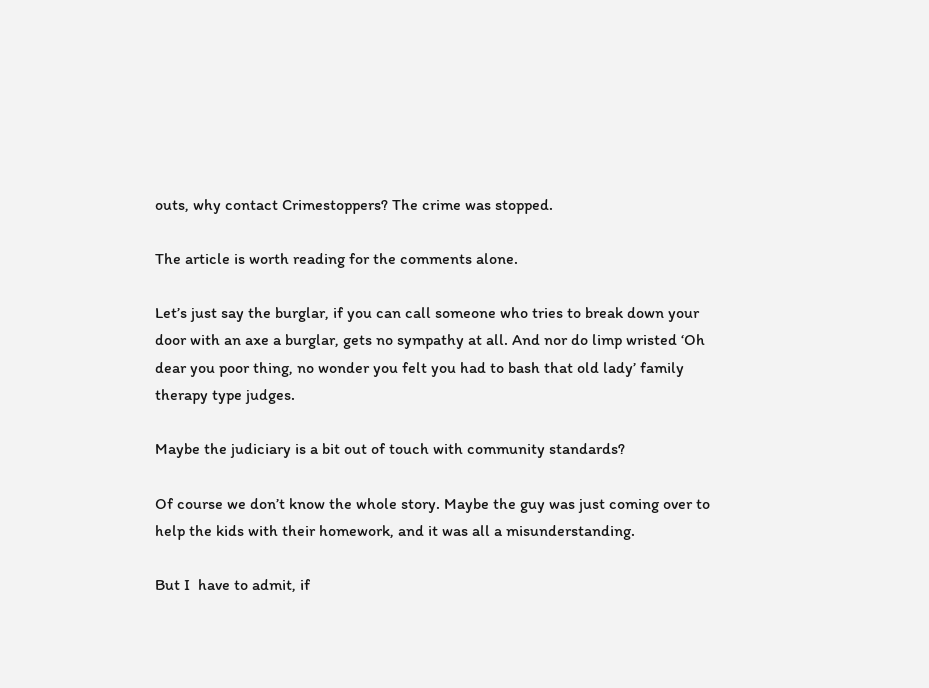outs, why contact Crimestoppers? The crime was stopped.

The article is worth reading for the comments alone.

Let’s just say the burglar, if you can call someone who tries to break down your door with an axe a burglar, gets no sympathy at all. And nor do limp wristed ‘Oh dear you poor thing, no wonder you felt you had to bash that old lady’ family therapy type judges.

Maybe the judiciary is a bit out of touch with community standards?

Of course we don’t know the whole story. Maybe the guy was just coming over to help the kids with their homework, and it was all a misunderstanding.

But I  have to admit, if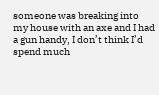someone was breaking into my house with an axe and I had a gun handy, I don’t think I’d spend much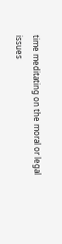time meditating on the moral or legal issues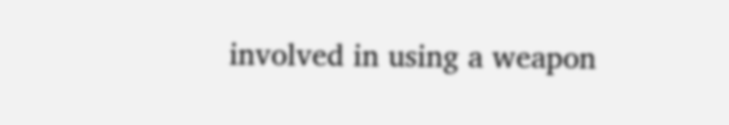involved in using a weapon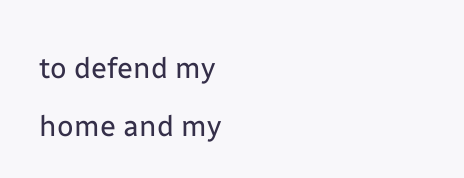to defend my home and my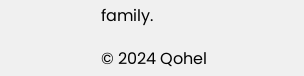family.

© 2024 Qohel